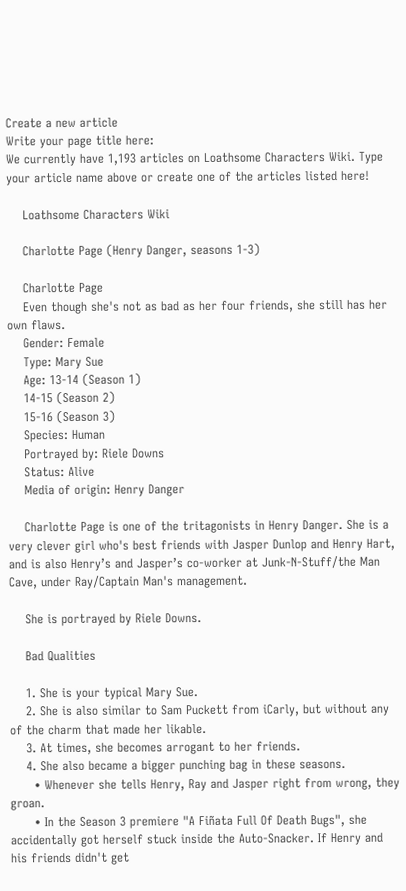Create a new article
Write your page title here:
We currently have 1,193 articles on Loathsome Characters Wiki. Type your article name above or create one of the articles listed here!

    Loathsome Characters Wiki

    Charlotte Page (Henry Danger, seasons 1-3)

    Charlotte Page
    Even though she's not as bad as her four friends, she still has her own flaws.
    Gender: Female
    Type: Mary Sue
    Age: 13-14 (Season 1)
    14-15 (Season 2)
    15-16 (Season 3)
    Species: Human
    Portrayed by: Riele Downs
    Status: Alive
    Media of origin: Henry Danger

    Charlotte Page is one of the tritagonists in Henry Danger. She is a very clever girl who's best friends with Jasper Dunlop and Henry Hart, and is also Henry’s and Jasper’s co-worker at Junk-N-Stuff/the Man Cave, under Ray/Captain Man's management.

    She is portrayed by Riele Downs.

    Bad Qualities

    1. She is your typical Mary Sue.
    2. She is also similar to Sam Puckett from iCarly, but without any of the charm that made her likable.
    3. At times, she becomes arrogant to her friends.
    4. She also became a bigger punching bag in these seasons.
      • Whenever she tells Henry, Ray and Jasper right from wrong, they groan.
      • In the Season 3 premiere "A Fiñata Full Of Death Bugs", she accidentally got herself stuck inside the Auto-Snacker. If Henry and his friends didn't get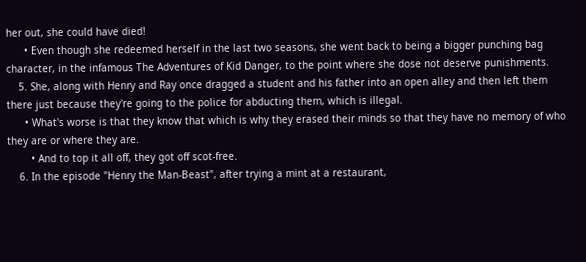her out, she could have died!
      • Even though she redeemed herself in the last two seasons, she went back to being a bigger punching bag character, in the infamous The Adventures of Kid Danger, to the point where she dose not deserve punishments.
    5. She, along with Henry and Ray once dragged a student and his father into an open alley and then left them there just because they're going to the police for abducting them, which is illegal.
      • What's worse is that they know that which is why they erased their minds so that they have no memory of who they are or where they are.
        • And to top it all off, they got off scot-free.
    6. In the episode "Henry the Man-Beast", after trying a mint at a restaurant,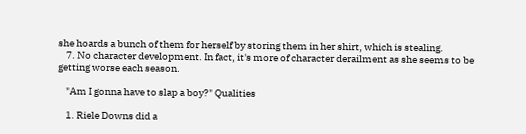she hoards a bunch of them for herself by storing them in her shirt, which is stealing.
    7. No character development. In fact, it's more of character derailment as she seems to be getting worse each season.

    "Am I gonna have to slap a boy?" Qualities

    1. Riele Downs did a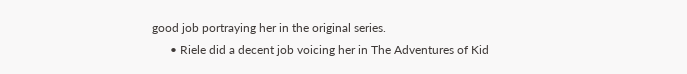good job portraying her in the original series.
      • Riele did a decent job voicing her in The Adventures of Kid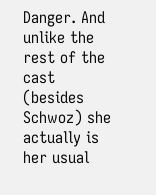Danger. And unlike the rest of the cast (besides Schwoz) she actually is her usual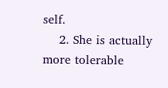self.
    2. She is actually more tolerable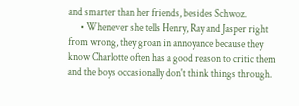and smarter than her friends, besides Schwoz.
      • Whenever she tells Henry, Ray and Jasper right from wrong, they groan in annoyance because they know Charlotte often has a good reason to critic them and the boys occasionally don't think things through.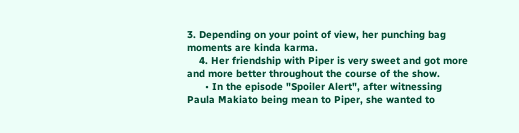3. Depending on your point of view, her punching bag moments are kinda karma.
    4. Her friendship with Piper is very sweet and got more and more better throughout the course of the show.
      • In the episode "Spoiler Alert", after witnessing Paula Makiato being mean to Piper, she wanted to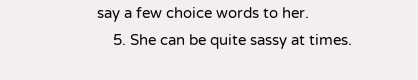say a few choice words to her.
    5. She can be quite sassy at times.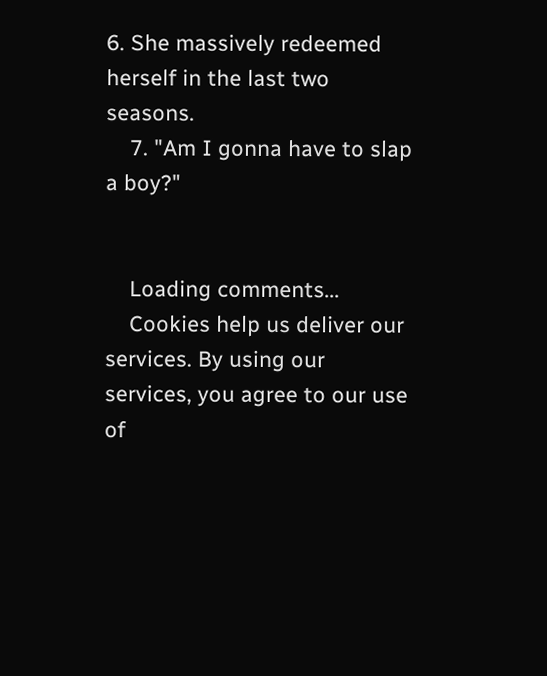6. She massively redeemed herself in the last two seasons.
    7. "Am I gonna have to slap a boy?"


    Loading comments...
    Cookies help us deliver our services. By using our services, you agree to our use of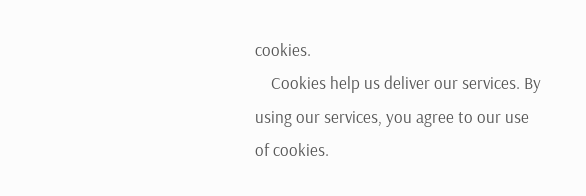cookies.
    Cookies help us deliver our services. By using our services, you agree to our use of cookies.